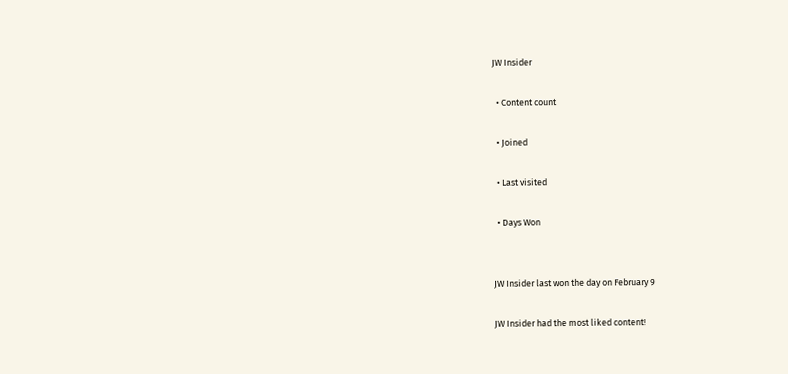JW Insider

  • Content count

  • Joined

  • Last visited

  • Days Won


JW Insider last won the day on February 9

JW Insider had the most liked content!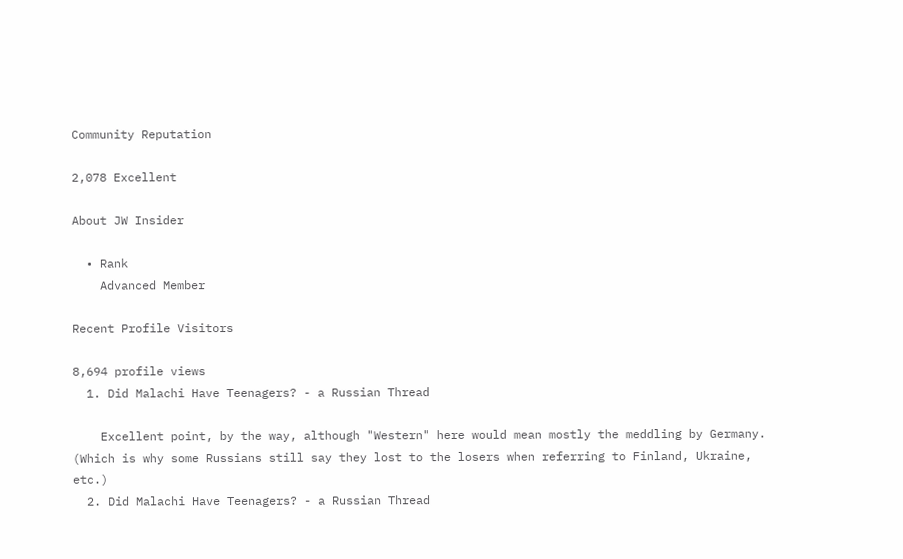Community Reputation

2,078 Excellent

About JW Insider

  • Rank
    Advanced Member

Recent Profile Visitors

8,694 profile views
  1. Did Malachi Have Teenagers? - a Russian Thread

    Excellent point, by the way, although "Western" here would mean mostly the meddling by Germany. (Which is why some Russians still say they lost to the losers when referring to Finland, Ukraine, etc.)
  2. Did Malachi Have Teenagers? - a Russian Thread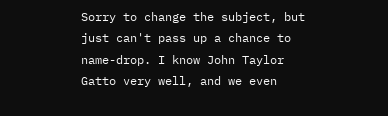Sorry to change the subject, but just can't pass up a chance to name-drop. I know John Taylor Gatto very well, and we even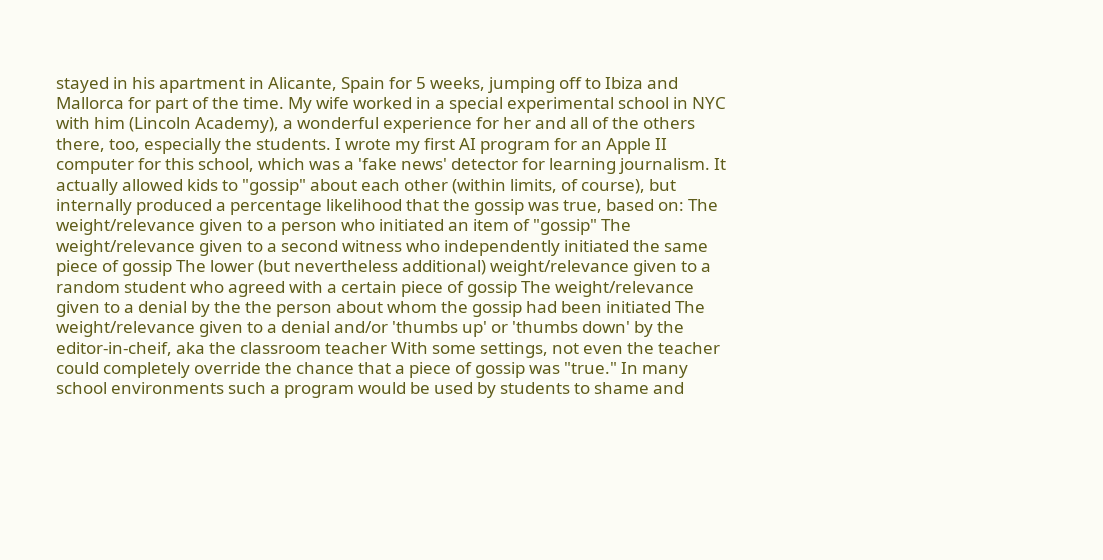stayed in his apartment in Alicante, Spain for 5 weeks, jumping off to Ibiza and Mallorca for part of the time. My wife worked in a special experimental school in NYC with him (Lincoln Academy), a wonderful experience for her and all of the others there, too, especially the students. I wrote my first AI program for an Apple II computer for this school, which was a 'fake news' detector for learning journalism. It actually allowed kids to "gossip" about each other (within limits, of course), but internally produced a percentage likelihood that the gossip was true, based on: The weight/relevance given to a person who initiated an item of "gossip" The weight/relevance given to a second witness who independently initiated the same piece of gossip The lower (but nevertheless additional) weight/relevance given to a random student who agreed with a certain piece of gossip The weight/relevance given to a denial by the the person about whom the gossip had been initiated The weight/relevance given to a denial and/or 'thumbs up' or 'thumbs down' by the editor-in-cheif, aka the classroom teacher With some settings, not even the teacher could completely override the chance that a piece of gossip was "true." In many school environments such a program would be used by students to shame and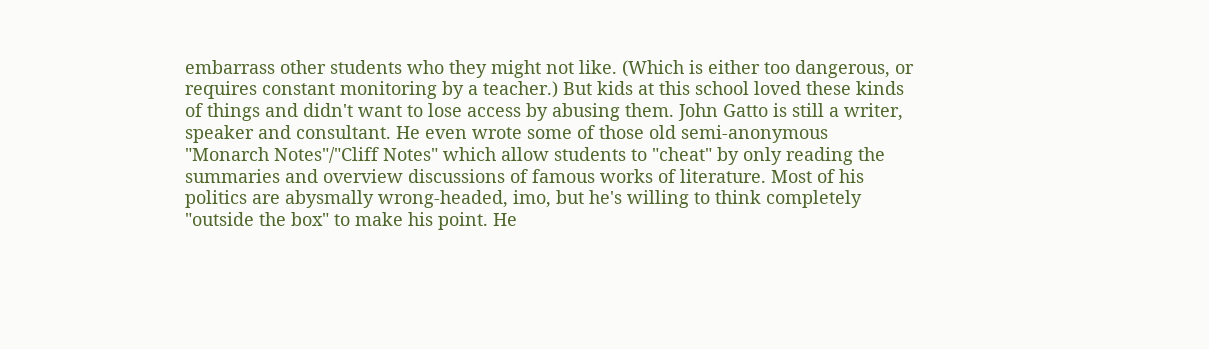embarrass other students who they might not like. (Which is either too dangerous, or requires constant monitoring by a teacher.) But kids at this school loved these kinds of things and didn't want to lose access by abusing them. John Gatto is still a writer, speaker and consultant. He even wrote some of those old semi-anonymous "Monarch Notes"/"Cliff Notes" which allow students to "cheat" by only reading the summaries and overview discussions of famous works of literature. Most of his politics are abysmally wrong-headed, imo, but he's willing to think completely "outside the box" to make his point. He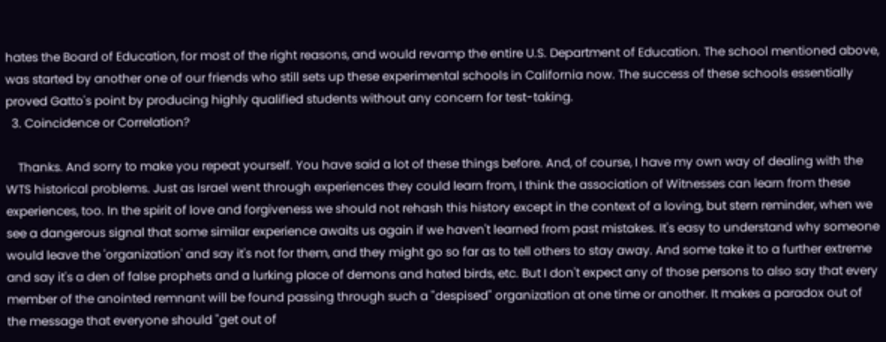hates the Board of Education, for most of the right reasons, and would revamp the entire U.S. Department of Education. The school mentioned above, was started by another one of our friends who still sets up these experimental schools in California now. The success of these schools essentially proved Gatto's point by producing highly qualified students without any concern for test-taking.
  3. Coincidence or Correlation?

    Thanks. And sorry to make you repeat yourself. You have said a lot of these things before. And, of course, I have my own way of dealing with the WTS historical problems. Just as Israel went through experiences they could learn from, I think the association of Witnesses can learn from these experiences, too. In the spirit of love and forgiveness we should not rehash this history except in the context of a loving, but stern reminder, when we see a dangerous signal that some similar experience awaits us again if we haven't learned from past mistakes. It's easy to understand why someone would leave the 'organization' and say it's not for them, and they might go so far as to tell others to stay away. And some take it to a further extreme and say it's a den of false prophets and a lurking place of demons and hated birds, etc. But I don't expect any of those persons to also say that every member of the anointed remnant will be found passing through such a "despised" organization at one time or another. It makes a paradox out of the message that everyone should "get out of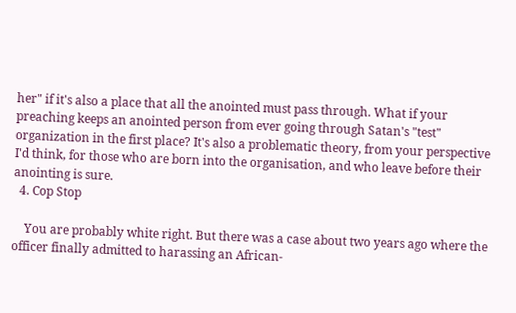her" if it's also a place that all the anointed must pass through. What if your preaching keeps an anointed person from ever going through Satan's "test" organization in the first place? It's also a problematic theory, from your perspective I'd think, for those who are born into the organisation, and who leave before their anointing is sure.
  4. Cop Stop

    You are probably white right. But there was a case about two years ago where the officer finally admitted to harassing an African-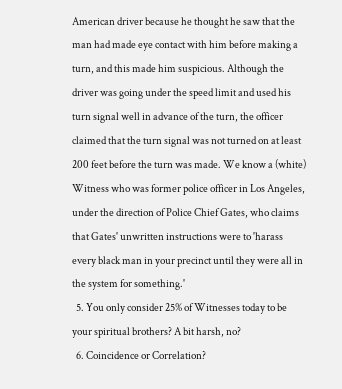American driver because he thought he saw that the man had made eye contact with him before making a turn, and this made him suspicious. Although the driver was going under the speed limit and used his turn signal well in advance of the turn, the officer claimed that the turn signal was not turned on at least 200 feet before the turn was made. We know a (white) Witness who was former police officer in Los Angeles, under the direction of Police Chief Gates, who claims that Gates' unwritten instructions were to 'harass every black man in your precinct until they were all in the system for something.'
  5. You only consider 25% of Witnesses today to be your spiritual brothers? A bit harsh, no?
  6. Coincidence or Correlation?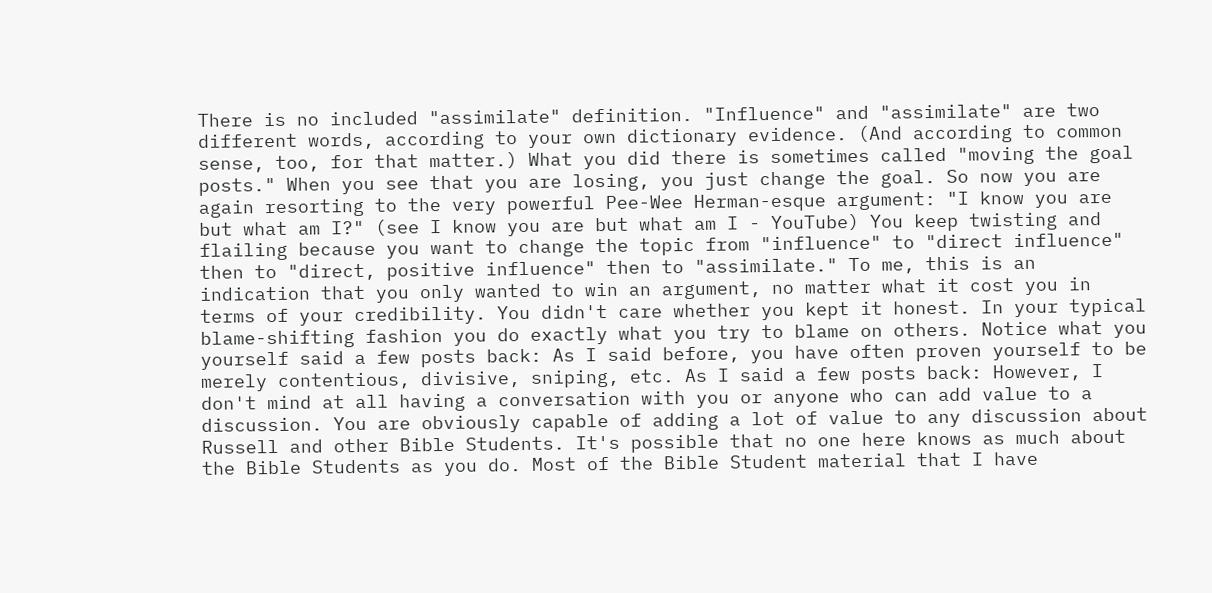There is no included "assimilate" definition. "Influence" and "assimilate" are two different words, according to your own dictionary evidence. (And according to common sense, too, for that matter.) What you did there is sometimes called "moving the goal posts." When you see that you are losing, you just change the goal. So now you are again resorting to the very powerful Pee-Wee Herman-esque argument: "I know you are but what am I?" (see I know you are but what am I - YouTube) You keep twisting and flailing because you want to change the topic from "influence" to "direct influence" then to "direct, positive influence" then to "assimilate." To me, this is an indication that you only wanted to win an argument, no matter what it cost you in terms of your credibility. You didn't care whether you kept it honest. In your typical blame-shifting fashion you do exactly what you try to blame on others. Notice what you yourself said a few posts back: As I said before, you have often proven yourself to be merely contentious, divisive, sniping, etc. As I said a few posts back: However, I don't mind at all having a conversation with you or anyone who can add value to a discussion. You are obviously capable of adding a lot of value to any discussion about Russell and other Bible Students. It's possible that no one here knows as much about the Bible Students as you do. Most of the Bible Student material that I have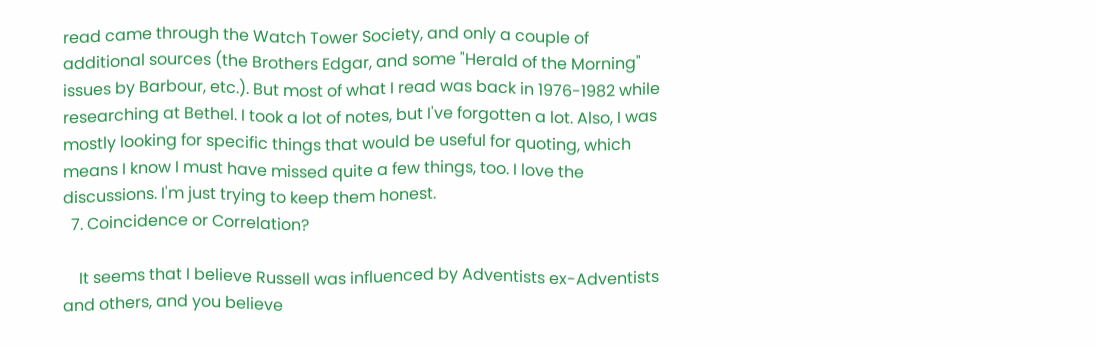read came through the Watch Tower Society, and only a couple of additional sources (the Brothers Edgar, and some "Herald of the Morning" issues by Barbour, etc.). But most of what I read was back in 1976-1982 while researching at Bethel. I took a lot of notes, but I've forgotten a lot. Also, I was mostly looking for specific things that would be useful for quoting, which means I know I must have missed quite a few things, too. I love the discussions. I'm just trying to keep them honest.
  7. Coincidence or Correlation?

    It seems that I believe Russell was influenced by Adventists ex-Adventists and others, and you believe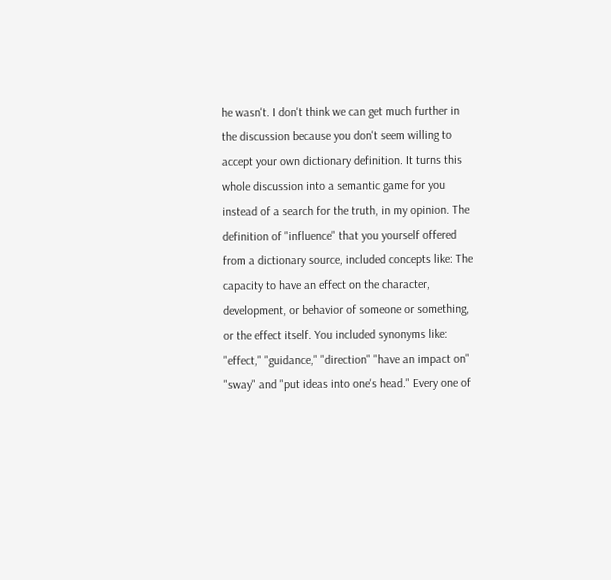he wasn't. I don't think we can get much further in the discussion because you don't seem willing to accept your own dictionary definition. It turns this whole discussion into a semantic game for you instead of a search for the truth, in my opinion. The definition of "influence" that you yourself offered from a dictionary source, included concepts like: The capacity to have an effect on the character, development, or behavior of someone or something, or the effect itself. You included synonyms like: "effect," "guidance," "direction" "have an impact on" "sway" and "put ideas into one's head." Every one of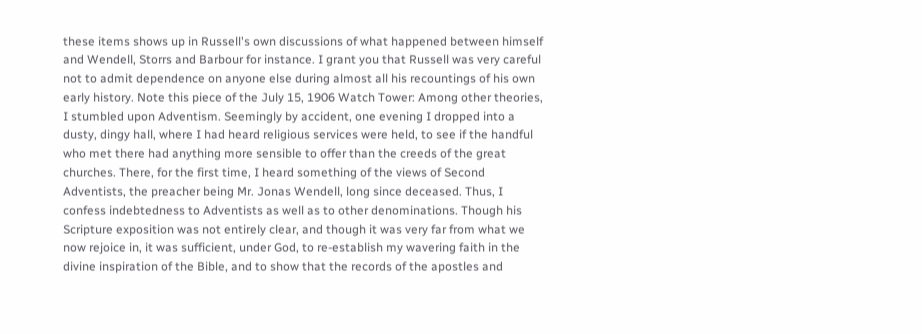these items shows up in Russell's own discussions of what happened between himself and Wendell, Storrs and Barbour for instance. I grant you that Russell was very careful not to admit dependence on anyone else during almost all his recountings of his own early history. Note this piece of the July 15, 1906 Watch Tower: Among other theories, I stumbled upon Adventism. Seemingly by accident, one evening I dropped into a dusty, dingy hall, where I had heard religious services were held, to see if the handful who met there had anything more sensible to offer than the creeds of the great churches. There, for the first time, I heard something of the views of Second Adventists, the preacher being Mr. Jonas Wendell, long since deceased. Thus, I confess indebtedness to Adventists as well as to other denominations. Though his Scripture exposition was not entirely clear, and though it was very far from what we now rejoice in, it was sufficient, under God, to re-establish my wavering faith in the divine inspiration of the Bible, and to show that the records of the apostles and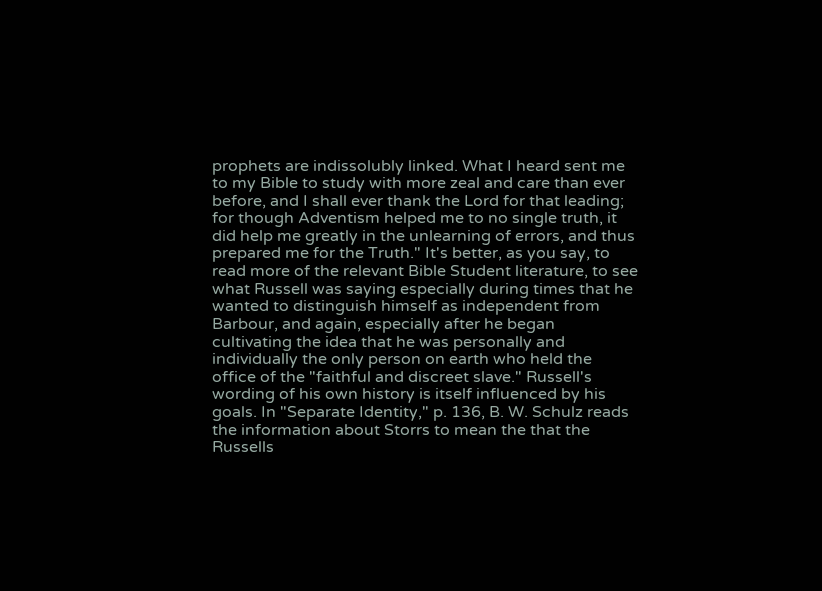prophets are indissolubly linked. What I heard sent me to my Bible to study with more zeal and care than ever before, and I shall ever thank the Lord for that leading; for though Adventism helped me to no single truth, it did help me greatly in the unlearning of errors, and thus prepared me for the Truth." It's better, as you say, to read more of the relevant Bible Student literature, to see what Russell was saying especially during times that he wanted to distinguish himself as independent from Barbour, and again, especially after he began cultivating the idea that he was personally and individually the only person on earth who held the office of the "faithful and discreet slave." Russell's wording of his own history is itself influenced by his goals. In "Separate Identity," p. 136, B. W. Schulz reads the information about Storrs to mean the that the Russells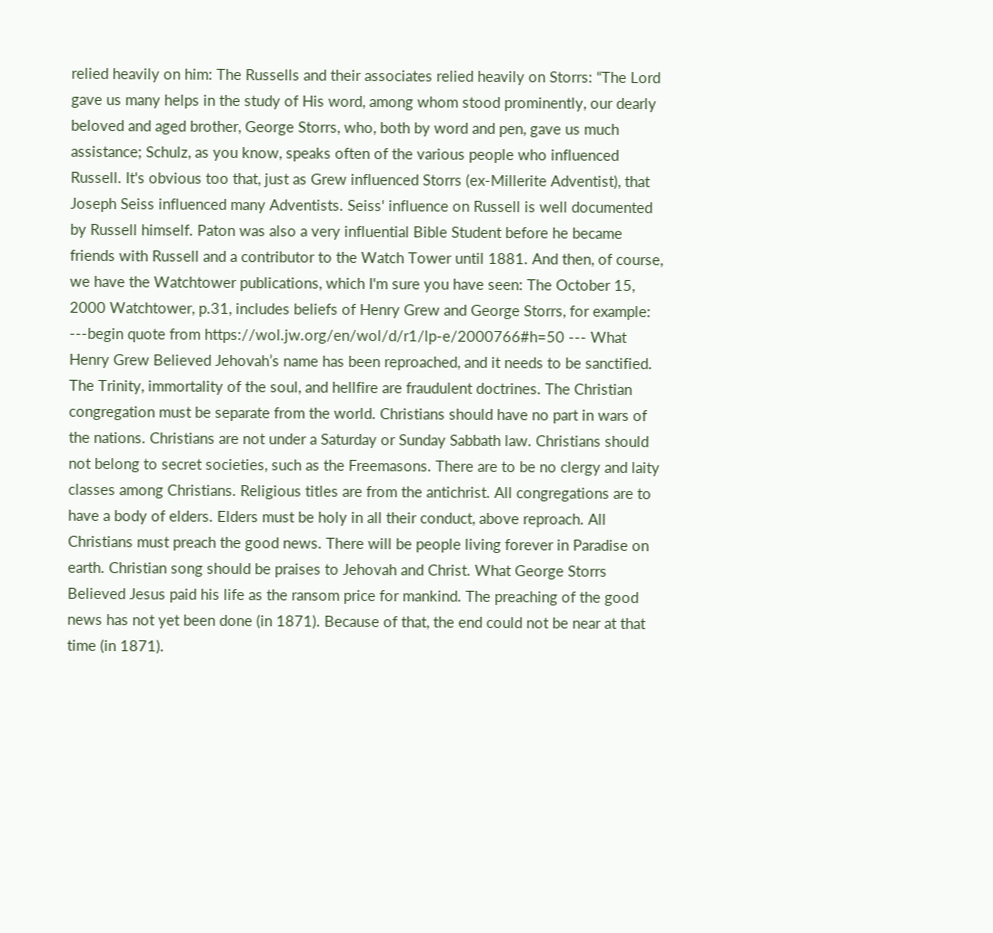relied heavily on him: The Russells and their associates relied heavily on Storrs: “The Lord gave us many helps in the study of His word, among whom stood prominently, our dearly beloved and aged brother, George Storrs, who, both by word and pen, gave us much assistance; Schulz, as you know, speaks often of the various people who influenced Russell. It's obvious too that, just as Grew influenced Storrs (ex-Millerite Adventist), that Joseph Seiss influenced many Adventists. Seiss' influence on Russell is well documented by Russell himself. Paton was also a very influential Bible Student before he became friends with Russell and a contributor to the Watch Tower until 1881. And then, of course, we have the Watchtower publications, which I'm sure you have seen: The October 15, 2000 Watchtower, p.31, includes beliefs of Henry Grew and George Storrs, for example: ---begin quote from https://wol.jw.org/en/wol/d/r1/lp-e/2000766#h=50 --- What Henry Grew Believed Jehovah’s name has been reproached, and it needs to be sanctified. The Trinity, immortality of the soul, and hellfire are fraudulent doctrines. The Christian congregation must be separate from the world. Christians should have no part in wars of the nations. Christians are not under a Saturday or Sunday Sabbath law. Christians should not belong to secret societies, such as the Freemasons. There are to be no clergy and laity classes among Christians. Religious titles are from the antichrist. All congregations are to have a body of elders. Elders must be holy in all their conduct, above reproach. All Christians must preach the good news. There will be people living forever in Paradise on earth. Christian song should be praises to Jehovah and Christ. What George Storrs Believed Jesus paid his life as the ransom price for mankind. The preaching of the good news has not yet been done (in 1871). Because of that, the end could not be near at that time (in 1871).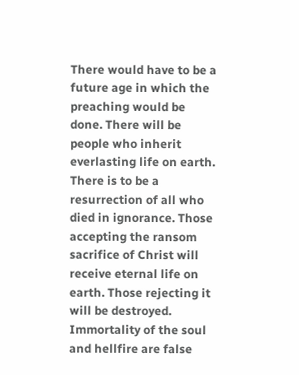There would have to be a future age in which the preaching would be done. There will be people who inherit everlasting life on earth. There is to be a resurrection of all who died in ignorance. Those accepting the ransom sacrifice of Christ will receive eternal life on earth. Those rejecting it will be destroyed. Immortality of the soul and hellfire are false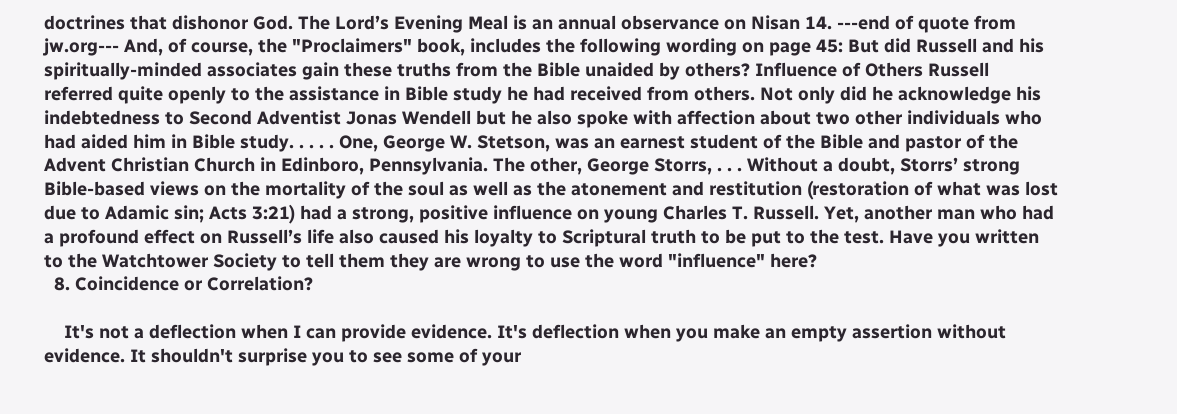doctrines that dishonor God. The Lord’s Evening Meal is an annual observance on Nisan 14. ---end of quote from jw.org--- And, of course, the "Proclaimers" book, includes the following wording on page 45: But did Russell and his spiritually-minded associates gain these truths from the Bible unaided by others? Influence of Others Russell referred quite openly to the assistance in Bible study he had received from others. Not only did he acknowledge his indebtedness to Second Adventist Jonas Wendell but he also spoke with affection about two other individuals who had aided him in Bible study. . . . . One, George W. Stetson, was an earnest student of the Bible and pastor of the Advent Christian Church in Edinboro, Pennsylvania. The other, George Storrs, . . . Without a doubt, Storrs’ strong Bible-based views on the mortality of the soul as well as the atonement and restitution (restoration of what was lost due to Adamic sin; Acts 3:21) had a strong, positive influence on young Charles T. Russell. Yet, another man who had a profound effect on Russell’s life also caused his loyalty to Scriptural truth to be put to the test. Have you written to the Watchtower Society to tell them they are wrong to use the word "influence" here?
  8. Coincidence or Correlation?

    It's not a deflection when I can provide evidence. It's deflection when you make an empty assertion without evidence. It shouldn't surprise you to see some of your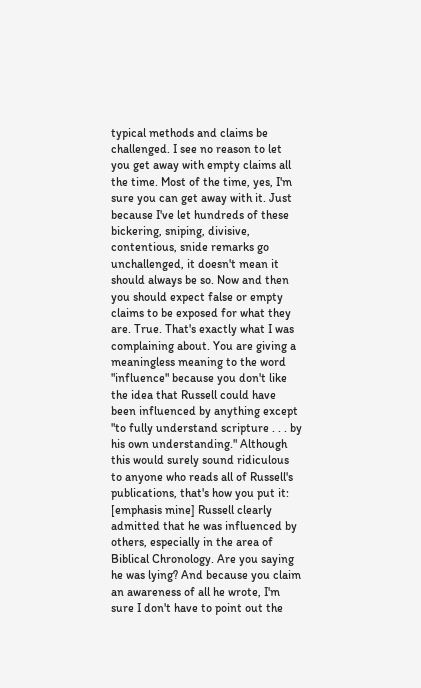typical methods and claims be challenged. I see no reason to let you get away with empty claims all the time. Most of the time, yes, I'm sure you can get away with it. Just because I've let hundreds of these bickering, sniping, divisive, contentious, snide remarks go unchallenged, it doesn't mean it should always be so. Now and then you should expect false or empty claims to be exposed for what they are. True. That's exactly what I was complaining about. You are giving a meaningless meaning to the word "influence" because you don't like the idea that Russell could have been influenced by anything except "to fully understand scripture . . . by his own understanding." Although this would surely sound ridiculous to anyone who reads all of Russell's publications, that's how you put it: [emphasis mine] Russell clearly admitted that he was influenced by others, especially in the area of Biblical Chronology. Are you saying he was lying? And because you claim an awareness of all he wrote, I'm sure I don't have to point out the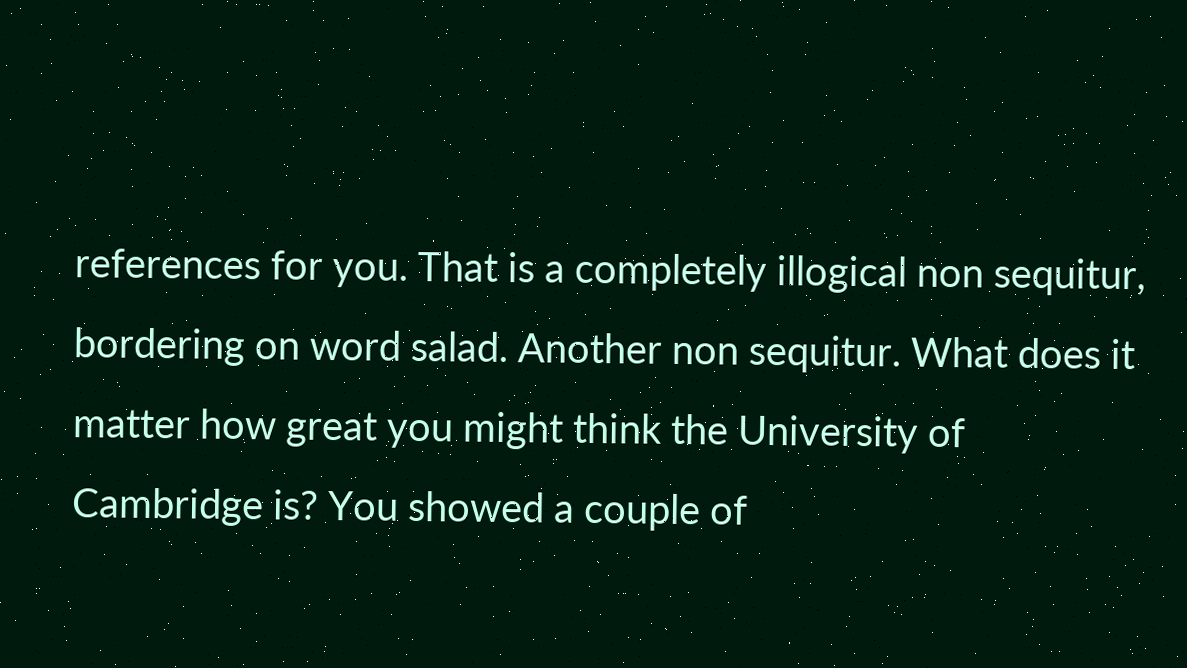references for you. That is a completely illogical non sequitur, bordering on word salad. Another non sequitur. What does it matter how great you might think the University of Cambridge is? You showed a couple of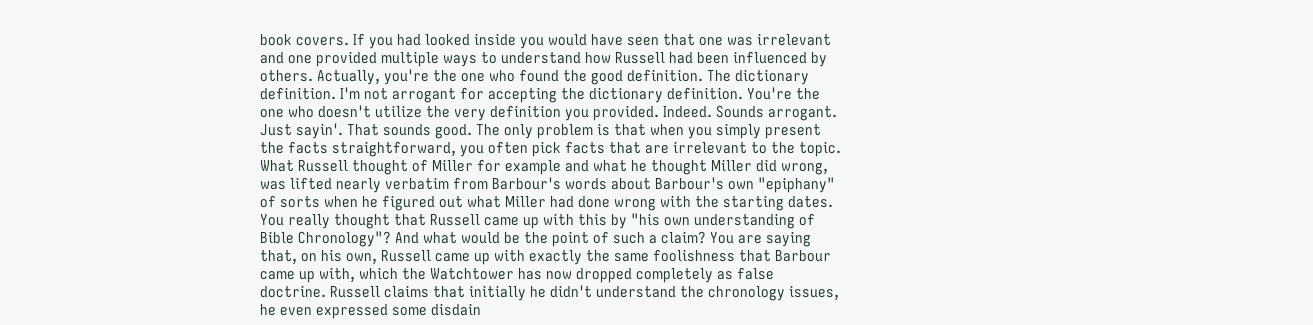book covers. If you had looked inside you would have seen that one was irrelevant and one provided multiple ways to understand how Russell had been influenced by others. Actually, you're the one who found the good definition. The dictionary definition. I'm not arrogant for accepting the dictionary definition. You're the one who doesn't utilize the very definition you provided. Indeed. Sounds arrogant. Just sayin'. That sounds good. The only problem is that when you simply present the facts straightforward, you often pick facts that are irrelevant to the topic. What Russell thought of Miller for example and what he thought Miller did wrong, was lifted nearly verbatim from Barbour's words about Barbour's own "epiphany" of sorts when he figured out what Miller had done wrong with the starting dates. You really thought that Russell came up with this by "his own understanding of Bible Chronology"? And what would be the point of such a claim? You are saying that, on his own, Russell came up with exactly the same foolishness that Barbour came up with, which the Watchtower has now dropped completely as false doctrine. Russell claims that initially he didn't understand the chronology issues, he even expressed some disdain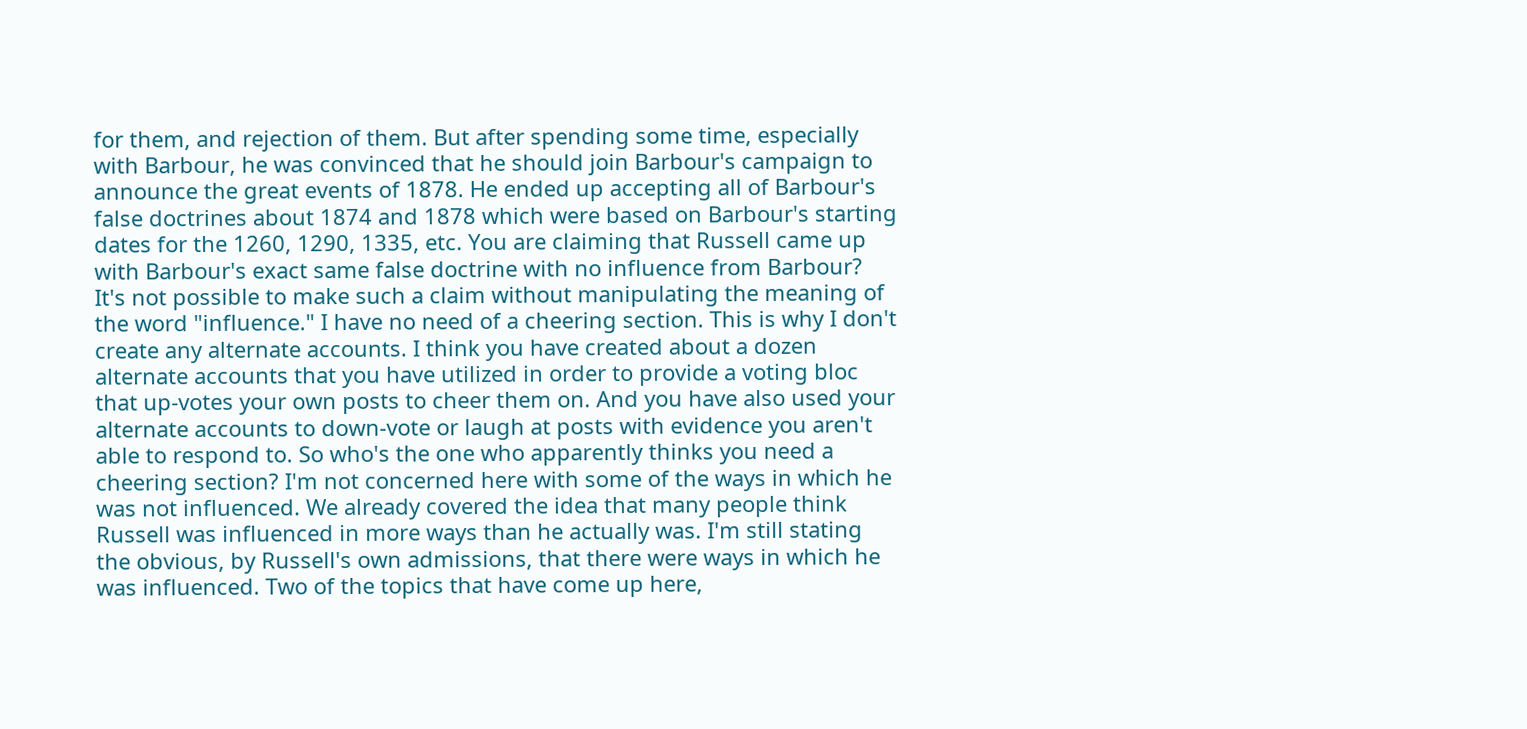for them, and rejection of them. But after spending some time, especially with Barbour, he was convinced that he should join Barbour's campaign to announce the great events of 1878. He ended up accepting all of Barbour's false doctrines about 1874 and 1878 which were based on Barbour's starting dates for the 1260, 1290, 1335, etc. You are claiming that Russell came up with Barbour's exact same false doctrine with no influence from Barbour? It's not possible to make such a claim without manipulating the meaning of the word "influence." I have no need of a cheering section. This is why I don't create any alternate accounts. I think you have created about a dozen alternate accounts that you have utilized in order to provide a voting bloc that up-votes your own posts to cheer them on. And you have also used your alternate accounts to down-vote or laugh at posts with evidence you aren't able to respond to. So who's the one who apparently thinks you need a cheering section? I'm not concerned here with some of the ways in which he was not influenced. We already covered the idea that many people think Russell was influenced in more ways than he actually was. I'm still stating the obvious, by Russell's own admissions, that there were ways in which he was influenced. Two of the topics that have come up here,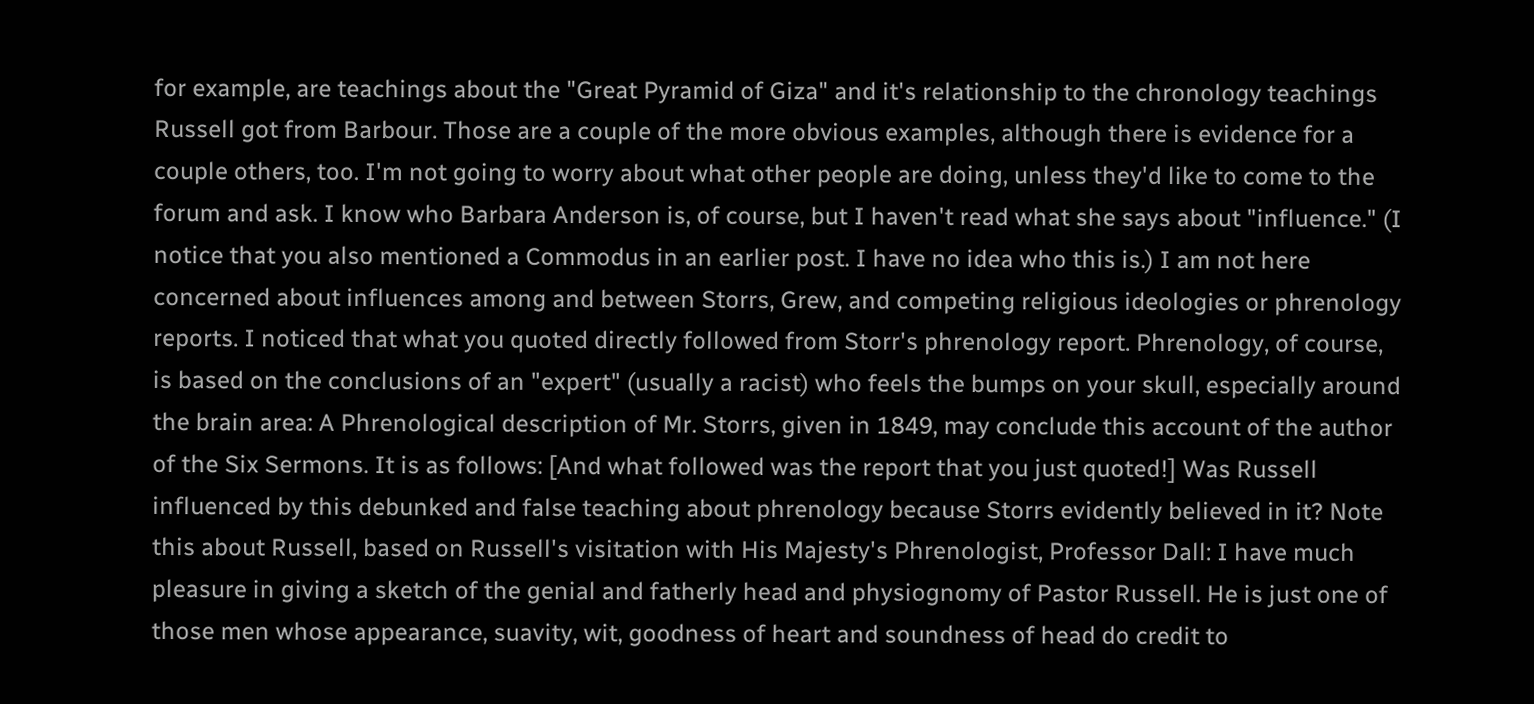for example, are teachings about the "Great Pyramid of Giza" and it's relationship to the chronology teachings Russell got from Barbour. Those are a couple of the more obvious examples, although there is evidence for a couple others, too. I'm not going to worry about what other people are doing, unless they'd like to come to the forum and ask. I know who Barbara Anderson is, of course, but I haven't read what she says about "influence." (I notice that you also mentioned a Commodus in an earlier post. I have no idea who this is.) I am not here concerned about influences among and between Storrs, Grew, and competing religious ideologies or phrenology reports. I noticed that what you quoted directly followed from Storr's phrenology report. Phrenology, of course, is based on the conclusions of an "expert" (usually a racist) who feels the bumps on your skull, especially around the brain area: A Phrenological description of Mr. Storrs, given in 1849, may conclude this account of the author of the Six Sermons. It is as follows: [And what followed was the report that you just quoted!] Was Russell influenced by this debunked and false teaching about phrenology because Storrs evidently believed in it? Note this about Russell, based on Russell's visitation with His Majesty's Phrenologist, Professor Dall: I have much pleasure in giving a sketch of the genial and fatherly head and physiognomy of Pastor Russell. He is just one of those men whose appearance, suavity, wit, goodness of heart and soundness of head do credit to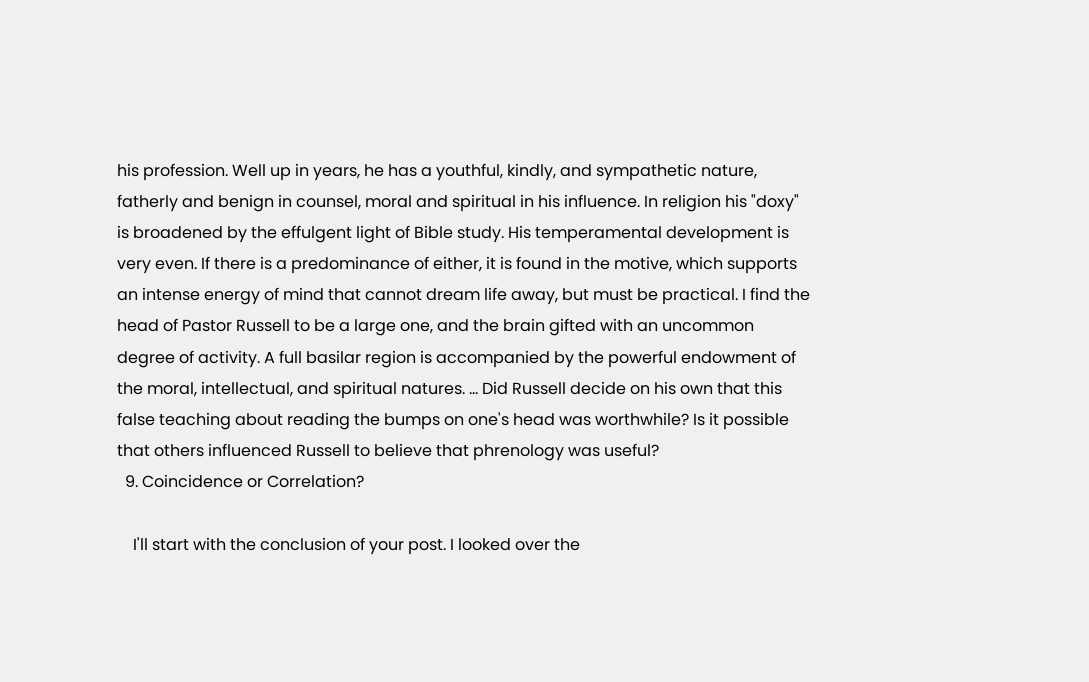his profession. Well up in years, he has a youthful, kindly, and sympathetic nature, fatherly and benign in counsel, moral and spiritual in his influence. In religion his "doxy" is broadened by the effulgent light of Bible study. His temperamental development is very even. If there is a predominance of either, it is found in the motive, which supports an intense energy of mind that cannot dream life away, but must be practical. I find the head of Pastor Russell to be a large one, and the brain gifted with an uncommon degree of activity. A full basilar region is accompanied by the powerful endowment of the moral, intellectual, and spiritual natures. ... Did Russell decide on his own that this false teaching about reading the bumps on one's head was worthwhile? Is it possible that others influenced Russell to believe that phrenology was useful?
  9. Coincidence or Correlation?

    I'll start with the conclusion of your post. I looked over the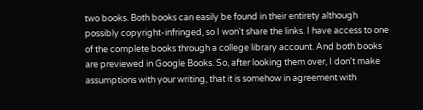two books. Both books can easily be found in their entirety although possibly copyright-infringed, so I won't share the links. I have access to one of the complete books through a college library account. And both books are previewed in Google Books. So, after looking them over, I don't make assumptions with your writing, that it is somehow in agreement with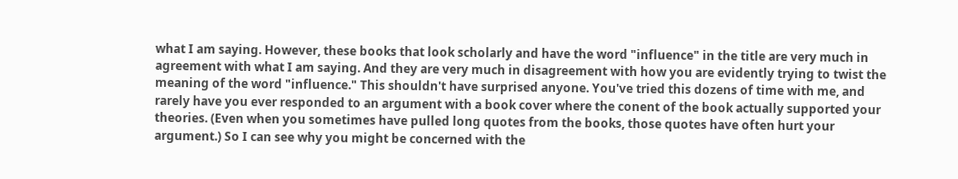what I am saying. However, these books that look scholarly and have the word "influence" in the title are very much in agreement with what I am saying. And they are very much in disagreement with how you are evidently trying to twist the meaning of the word "influence." This shouldn't have surprised anyone. You've tried this dozens of time with me, and rarely have you ever responded to an argument with a book cover where the conent of the book actually supported your theories. (Even when you sometimes have pulled long quotes from the books, those quotes have often hurt your argument.) So I can see why you might be concerned with the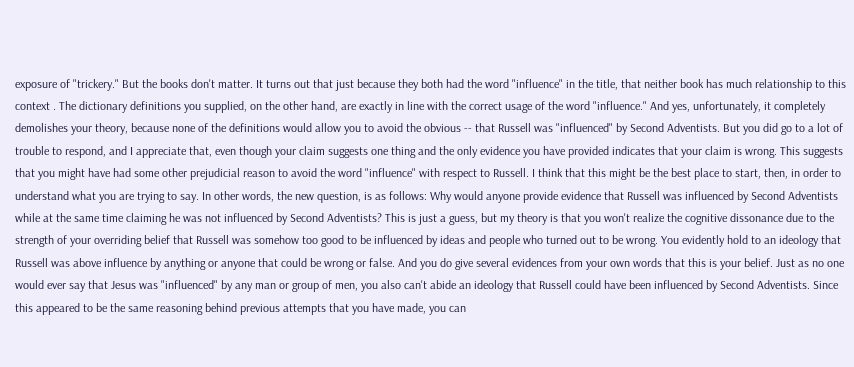exposure of "trickery." But the books don't matter. It turns out that just because they both had the word "influence" in the title, that neither book has much relationship to this context . The dictionary definitions you supplied, on the other hand, are exactly in line with the correct usage of the word "influence." And yes, unfortunately, it completely demolishes your theory, because none of the definitions would allow you to avoid the obvious -- that Russell was "influenced" by Second Adventists. But you did go to a lot of trouble to respond, and I appreciate that, even though your claim suggests one thing and the only evidence you have provided indicates that your claim is wrong. This suggests that you might have had some other prejudicial reason to avoid the word "influence" with respect to Russell. I think that this might be the best place to start, then, in order to understand what you are trying to say. In other words, the new question, is as follows: Why would anyone provide evidence that Russell was influenced by Second Adventists while at the same time claiming he was not influenced by Second Adventists? This is just a guess, but my theory is that you won't realize the cognitive dissonance due to the strength of your overriding belief that Russell was somehow too good to be influenced by ideas and people who turned out to be wrong. You evidently hold to an ideology that Russell was above influence by anything or anyone that could be wrong or false. And you do give several evidences from your own words that this is your belief. Just as no one would ever say that Jesus was "influenced" by any man or group of men, you also can't abide an ideology that Russell could have been influenced by Second Adventists. Since this appeared to be the same reasoning behind previous attempts that you have made, you can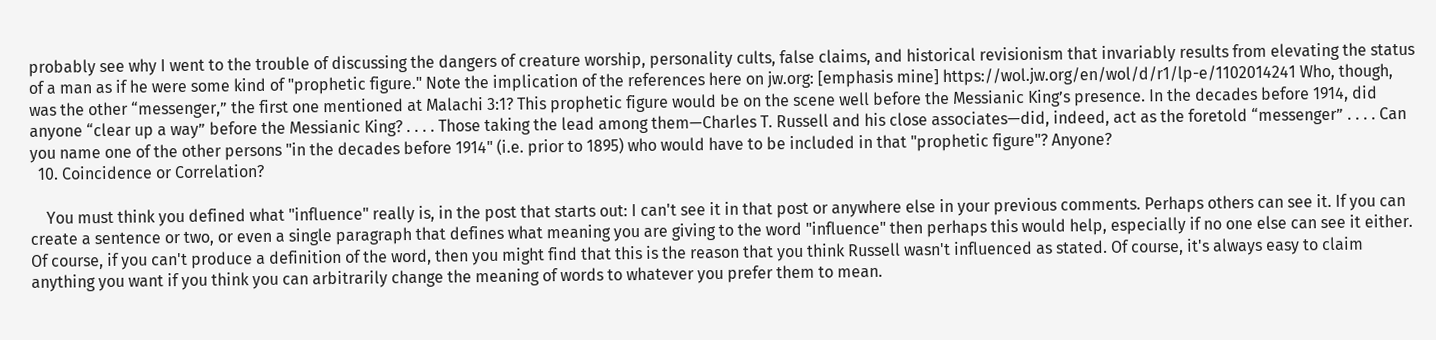probably see why I went to the trouble of discussing the dangers of creature worship, personality cults, false claims, and historical revisionism that invariably results from elevating the status of a man as if he were some kind of "prophetic figure." Note the implication of the references here on jw.org: [emphasis mine] https://wol.jw.org/en/wol/d/r1/lp-e/1102014241 Who, though, was the other “messenger,” the first one mentioned at Malachi 3:1? This prophetic figure would be on the scene well before the Messianic King’s presence. In the decades before 1914, did anyone “clear up a way” before the Messianic King? . . . . Those taking the lead among them—Charles T. Russell and his close associates—did, indeed, act as the foretold “messenger” . . . . Can you name one of the other persons "in the decades before 1914" (i.e. prior to 1895) who would have to be included in that "prophetic figure"? Anyone?
  10. Coincidence or Correlation?

    You must think you defined what "influence" really is, in the post that starts out: I can't see it in that post or anywhere else in your previous comments. Perhaps others can see it. If you can create a sentence or two, or even a single paragraph that defines what meaning you are giving to the word "influence" then perhaps this would help, especially if no one else can see it either. Of course, if you can't produce a definition of the word, then you might find that this is the reason that you think Russell wasn't influenced as stated. Of course, it's always easy to claim anything you want if you think you can arbitrarily change the meaning of words to whatever you prefer them to mean.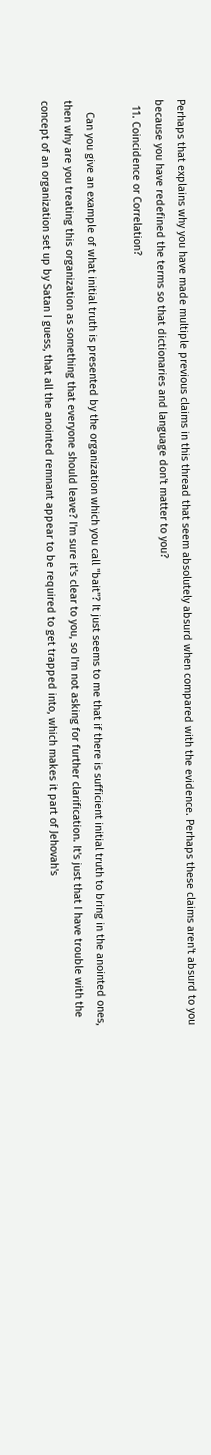Perhaps that explains why you have made multiple previous claims in this thread that seem absolutely absurd when compared with the evidence. Perhaps these claims aren't absurd to you because you have redefined the terms so that dictionaries and language don't matter to you?
  11. Coincidence or Correlation?

    Can you give an example of what initial truth is presented by the organization which you call "bait"? It just seems to me that if there is sufficient initial truth to bring in the anointed ones, then why are you treating this organization as something that everyone should leave? I'm sure it's clear to you, so I'm not asking for further clarification. It's just that I have trouble with the concept of an organization set up by Satan I guess, that all the anointed remnant appear to be required to get trapped into, which makes it part of Jehovah's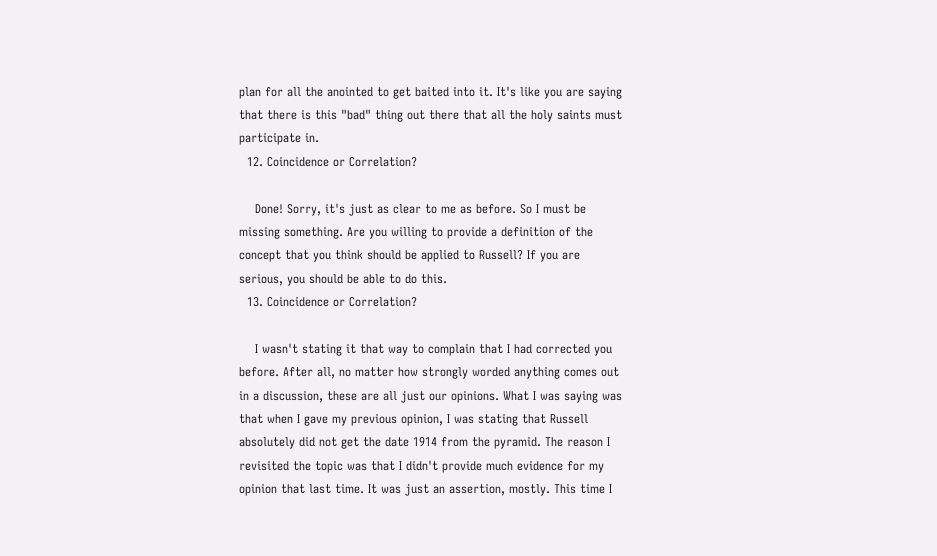plan for all the anointed to get baited into it. It's like you are saying that there is this "bad" thing out there that all the holy saints must participate in.
  12. Coincidence or Correlation?

    Done! Sorry, it's just as clear to me as before. So I must be missing something. Are you willing to provide a definition of the concept that you think should be applied to Russell? If you are serious, you should be able to do this.
  13. Coincidence or Correlation?

    I wasn't stating it that way to complain that I had corrected you before. After all, no matter how strongly worded anything comes out in a discussion, these are all just our opinions. What I was saying was that when I gave my previous opinion, I was stating that Russell absolutely did not get the date 1914 from the pyramid. The reason I revisited the topic was that I didn't provide much evidence for my opinion that last time. It was just an assertion, mostly. This time I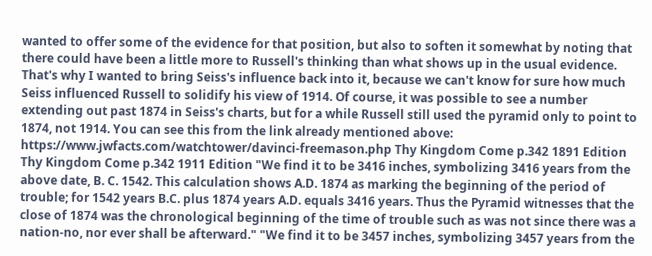wanted to offer some of the evidence for that position, but also to soften it somewhat by noting that there could have been a little more to Russell's thinking than what shows up in the usual evidence. That's why I wanted to bring Seiss's influence back into it, because we can't know for sure how much Seiss influenced Russell to solidify his view of 1914. Of course, it was possible to see a number extending out past 1874 in Seiss's charts, but for a while Russell still used the pyramid only to point to 1874, not 1914. You can see this from the link already mentioned above: https://www.jwfacts.com/watchtower/davinci-freemason.php Thy Kingdom Come p.342 1891 Edition Thy Kingdom Come p.342 1911 Edition "We find it to be 3416 inches, symbolizing 3416 years from the above date, B. C. 1542. This calculation shows A.D. 1874 as marking the beginning of the period of trouble; for 1542 years B.C. plus 1874 years A.D. equals 3416 years. Thus the Pyramid witnesses that the close of 1874 was the chronological beginning of the time of trouble such as was not since there was a nation-no, nor ever shall be afterward." "We find it to be 3457 inches, symbolizing 3457 years from the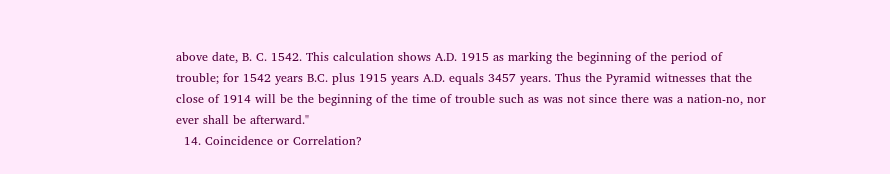above date, B. C. 1542. This calculation shows A.D. 1915 as marking the beginning of the period of trouble; for 1542 years B.C. plus 1915 years A.D. equals 3457 years. Thus the Pyramid witnesses that the close of 1914 will be the beginning of the time of trouble such as was not since there was a nation-no, nor ever shall be afterward."
  14. Coincidence or Correlation?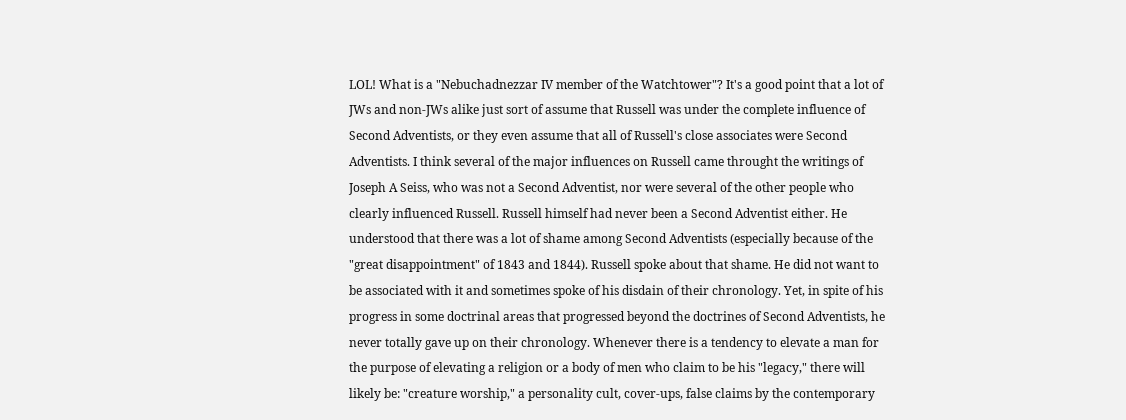LOL! What is a "Nebuchadnezzar IV member of the Watchtower"? It's a good point that a lot of JWs and non-JWs alike just sort of assume that Russell was under the complete influence of Second Adventists, or they even assume that all of Russell's close associates were Second Adventists. I think several of the major influences on Russell came throught the writings of Joseph A Seiss, who was not a Second Adventist, nor were several of the other people who clearly influenced Russell. Russell himself had never been a Second Adventist either. He understood that there was a lot of shame among Second Adventists (especially because of the "great disappointment" of 1843 and 1844). Russell spoke about that shame. He did not want to be associated with it and sometimes spoke of his disdain of their chronology. Yet, in spite of his progress in some doctrinal areas that progressed beyond the doctrines of Second Adventists, he never totally gave up on their chronology. Whenever there is a tendency to elevate a man for the purpose of elevating a religion or a body of men who claim to be his "legacy," there will likely be: "creature worship," a personality cult, cover-ups, false claims by the contemporary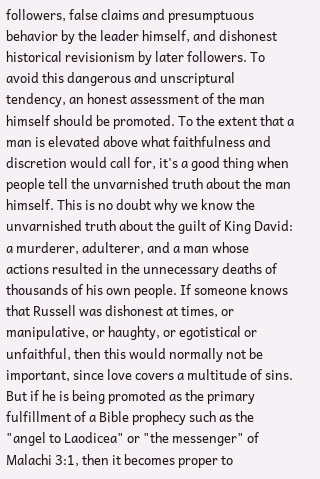followers, false claims and presumptuous behavior by the leader himself, and dishonest historical revisionism by later followers. To avoid this dangerous and unscriptural tendency, an honest assessment of the man himself should be promoted. To the extent that a man is elevated above what faithfulness and discretion would call for, it's a good thing when people tell the unvarnished truth about the man himself. This is no doubt why we know the unvarnished truth about the guilt of King David: a murderer, adulterer, and a man whose actions resulted in the unnecessary deaths of thousands of his own people. If someone knows that Russell was dishonest at times, or manipulative, or haughty, or egotistical or unfaithful, then this would normally not be important, since love covers a multitude of sins. But if he is being promoted as the primary fulfillment of a Bible prophecy such as the "angel to Laodicea" or "the messenger" of Malachi 3:1, then it becomes proper to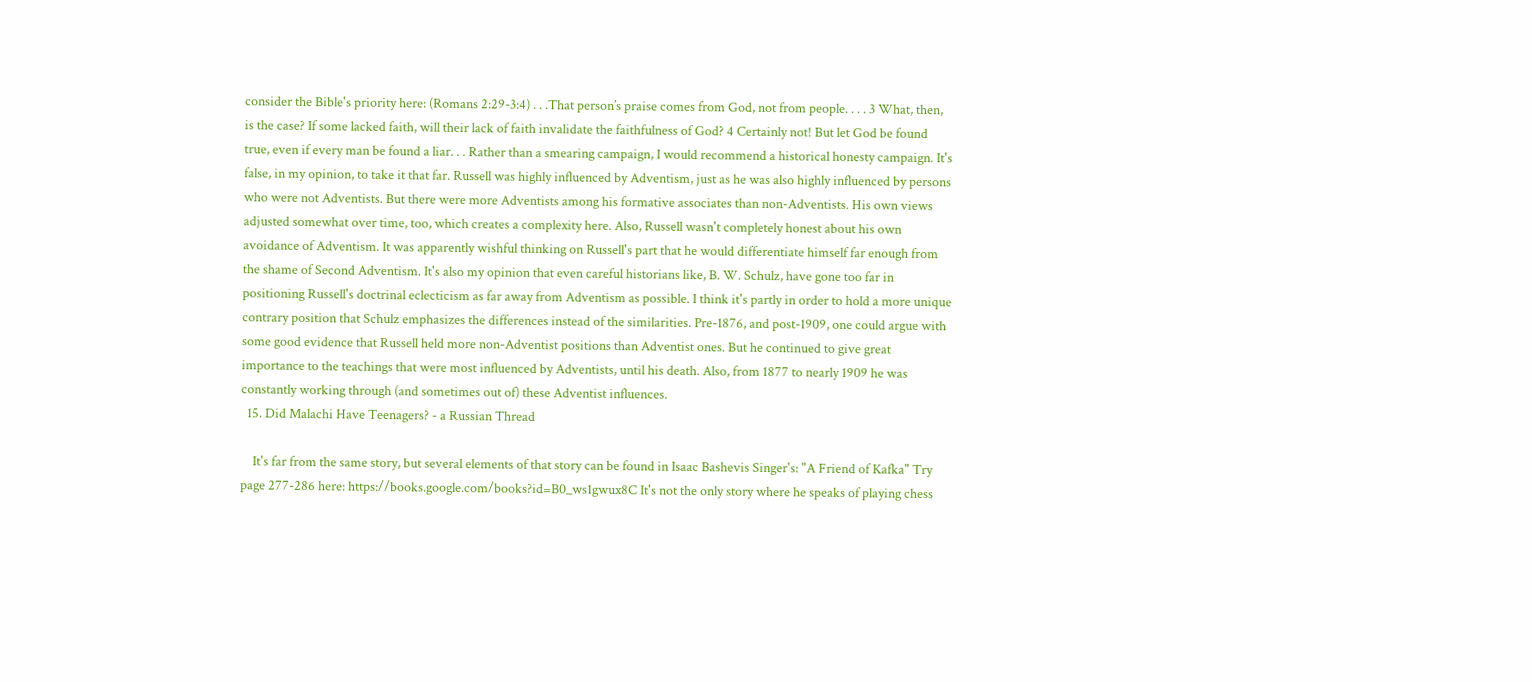consider the Bible's priority here: (Romans 2:29-3:4) . . .That person’s praise comes from God, not from people. . . . 3 What, then, is the case? If some lacked faith, will their lack of faith invalidate the faithfulness of God? 4 Certainly not! But let God be found true, even if every man be found a liar. . . Rather than a smearing campaign, I would recommend a historical honesty campaign. It's false, in my opinion, to take it that far. Russell was highly influenced by Adventism, just as he was also highly influenced by persons who were not Adventists. But there were more Adventists among his formative associates than non-Adventists. His own views adjusted somewhat over time, too, which creates a complexity here. Also, Russell wasn't completely honest about his own avoidance of Adventism. It was apparently wishful thinking on Russell's part that he would differentiate himself far enough from the shame of Second Adventism. It's also my opinion that even careful historians like, B. W. Schulz, have gone too far in positioning Russell's doctrinal eclecticism as far away from Adventism as possible. I think it's partly in order to hold a more unique contrary position that Schulz emphasizes the differences instead of the similarities. Pre-1876, and post-1909, one could argue with some good evidence that Russell held more non-Adventist positions than Adventist ones. But he continued to give great importance to the teachings that were most influenced by Adventists, until his death. Also, from 1877 to nearly 1909 he was constantly working through (and sometimes out of) these Adventist influences.
  15. Did Malachi Have Teenagers? - a Russian Thread

    It's far from the same story, but several elements of that story can be found in Isaac Bashevis Singer's: "A Friend of Kafka" Try page 277-286 here: https://books.google.com/books?id=B0_ws1gwux8C It's not the only story where he speaks of playing chess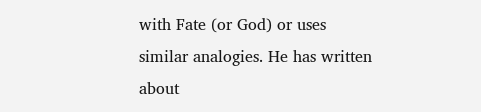with Fate (or God) or uses similar analogies. He has written about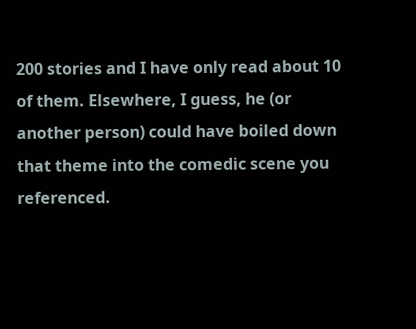200 stories and I have only read about 10 of them. Elsewhere, I guess, he (or another person) could have boiled down that theme into the comedic scene you referenced.